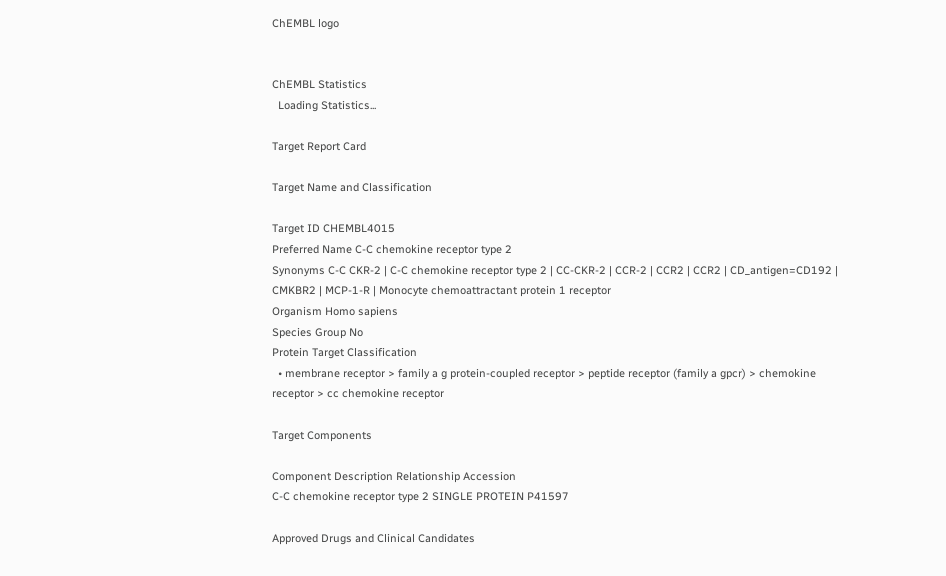ChEMBL logo


ChEMBL Statistics
  Loading Statistics...

Target Report Card

Target Name and Classification

Target ID CHEMBL4015
Preferred Name C-C chemokine receptor type 2
Synonyms C-C CKR-2 | C-C chemokine receptor type 2 | CC-CKR-2 | CCR-2 | CCR2 | CCR2 | CD_antigen=CD192 | CMKBR2 | MCP-1-R | Monocyte chemoattractant protein 1 receptor
Organism Homo sapiens
Species Group No
Protein Target Classification
  • membrane receptor > family a g protein-coupled receptor > peptide receptor (family a gpcr) > chemokine receptor > cc chemokine receptor

Target Components

Component Description Relationship Accession
C-C chemokine receptor type 2 SINGLE PROTEIN P41597

Approved Drugs and Clinical Candidates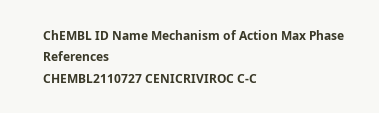ChEMBL ID Name Mechanism of Action Max Phase References
CHEMBL2110727 CENICRIVIROC C-C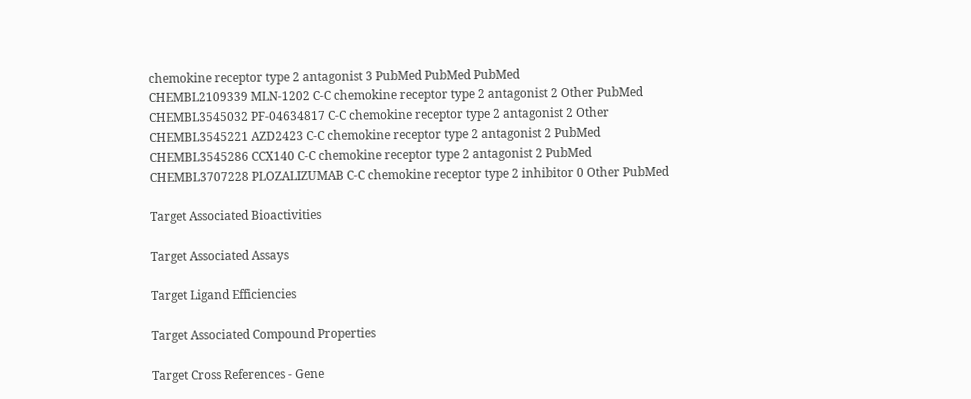chemokine receptor type 2 antagonist 3 PubMed PubMed PubMed
CHEMBL2109339 MLN-1202 C-C chemokine receptor type 2 antagonist 2 Other PubMed
CHEMBL3545032 PF-04634817 C-C chemokine receptor type 2 antagonist 2 Other
CHEMBL3545221 AZD2423 C-C chemokine receptor type 2 antagonist 2 PubMed
CHEMBL3545286 CCX140 C-C chemokine receptor type 2 antagonist 2 PubMed
CHEMBL3707228 PLOZALIZUMAB C-C chemokine receptor type 2 inhibitor 0 Other PubMed

Target Associated Bioactivities

Target Associated Assays

Target Ligand Efficiencies

Target Associated Compound Properties

Target Cross References - Gene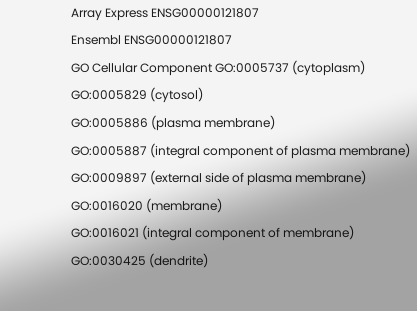Array Express ENSG00000121807
Ensembl ENSG00000121807
GO Cellular Component GO:0005737 (cytoplasm)
GO:0005829 (cytosol)
GO:0005886 (plasma membrane)
GO:0005887 (integral component of plasma membrane)
GO:0009897 (external side of plasma membrane)
GO:0016020 (membrane)
GO:0016021 (integral component of membrane)
GO:0030425 (dendrite)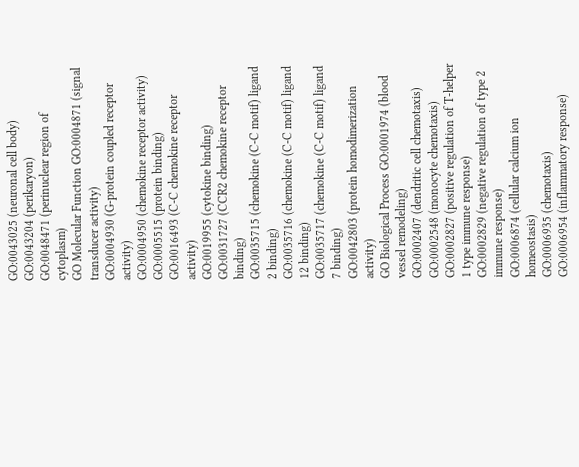GO:0043025 (neuronal cell body)
GO:0043204 (perikaryon)
GO:0048471 (perinuclear region of cytoplasm)
GO Molecular Function GO:0004871 (signal transducer activity)
GO:0004930 (G-protein coupled receptor activity)
GO:0004950 (chemokine receptor activity)
GO:0005515 (protein binding)
GO:0016493 (C-C chemokine receptor activity)
GO:0019955 (cytokine binding)
GO:0031727 (CCR2 chemokine receptor binding)
GO:0035715 (chemokine (C-C motif) ligand 2 binding)
GO:0035716 (chemokine (C-C motif) ligand 12 binding)
GO:0035717 (chemokine (C-C motif) ligand 7 binding)
GO:0042803 (protein homodimerization activity)
GO Biological Process GO:0001974 (blood vessel remodeling)
GO:0002407 (dendritic cell chemotaxis)
GO:0002548 (monocyte chemotaxis)
GO:0002827 (positive regulation of T-helper 1 type immune response)
GO:0002829 (negative regulation of type 2 immune response)
GO:0006874 (cellular calcium ion homeostasis)
GO:0006935 (chemotaxis)
GO:0006954 (inflammatory response)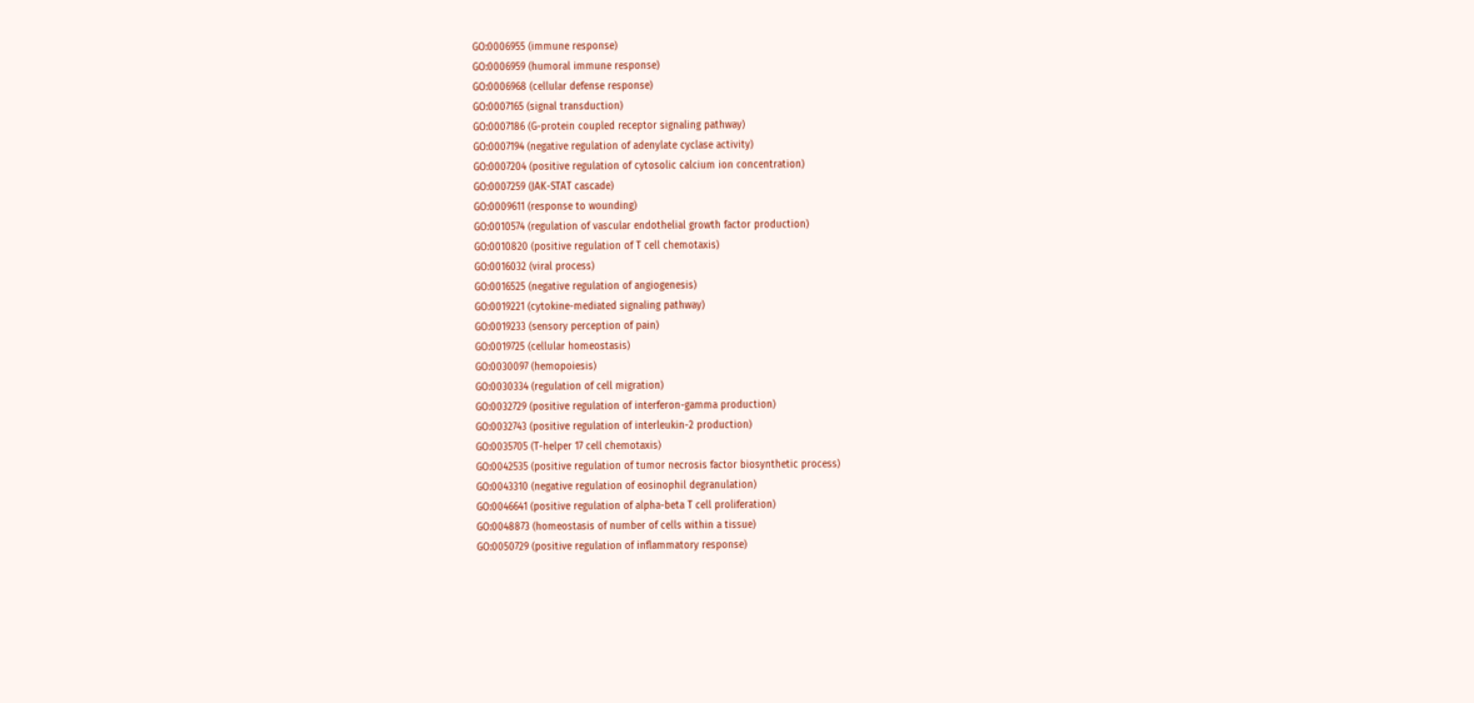GO:0006955 (immune response)
GO:0006959 (humoral immune response)
GO:0006968 (cellular defense response)
GO:0007165 (signal transduction)
GO:0007186 (G-protein coupled receptor signaling pathway)
GO:0007194 (negative regulation of adenylate cyclase activity)
GO:0007204 (positive regulation of cytosolic calcium ion concentration)
GO:0007259 (JAK-STAT cascade)
GO:0009611 (response to wounding)
GO:0010574 (regulation of vascular endothelial growth factor production)
GO:0010820 (positive regulation of T cell chemotaxis)
GO:0016032 (viral process)
GO:0016525 (negative regulation of angiogenesis)
GO:0019221 (cytokine-mediated signaling pathway)
GO:0019233 (sensory perception of pain)
GO:0019725 (cellular homeostasis)
GO:0030097 (hemopoiesis)
GO:0030334 (regulation of cell migration)
GO:0032729 (positive regulation of interferon-gamma production)
GO:0032743 (positive regulation of interleukin-2 production)
GO:0035705 (T-helper 17 cell chemotaxis)
GO:0042535 (positive regulation of tumor necrosis factor biosynthetic process)
GO:0043310 (negative regulation of eosinophil degranulation)
GO:0046641 (positive regulation of alpha-beta T cell proliferation)
GO:0048873 (homeostasis of number of cells within a tissue)
GO:0050729 (positive regulation of inflammatory response)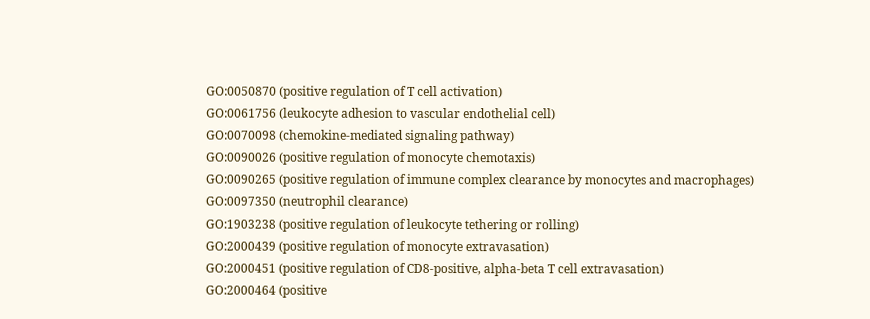GO:0050870 (positive regulation of T cell activation)
GO:0061756 (leukocyte adhesion to vascular endothelial cell)
GO:0070098 (chemokine-mediated signaling pathway)
GO:0090026 (positive regulation of monocyte chemotaxis)
GO:0090265 (positive regulation of immune complex clearance by monocytes and macrophages)
GO:0097350 (neutrophil clearance)
GO:1903238 (positive regulation of leukocyte tethering or rolling)
GO:2000439 (positive regulation of monocyte extravasation)
GO:2000451 (positive regulation of CD8-positive, alpha-beta T cell extravasation)
GO:2000464 (positive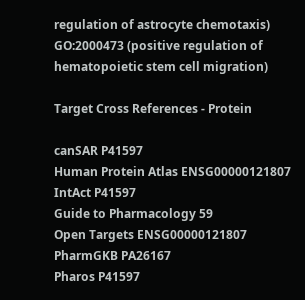regulation of astrocyte chemotaxis)
GO:2000473 (positive regulation of hematopoietic stem cell migration)

Target Cross References - Protein

canSAR P41597
Human Protein Atlas ENSG00000121807
IntAct P41597
Guide to Pharmacology 59
Open Targets ENSG00000121807
PharmGKB PA26167
Pharos P41597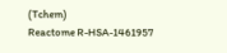(Tchem)
Reactome R-HSA-1461957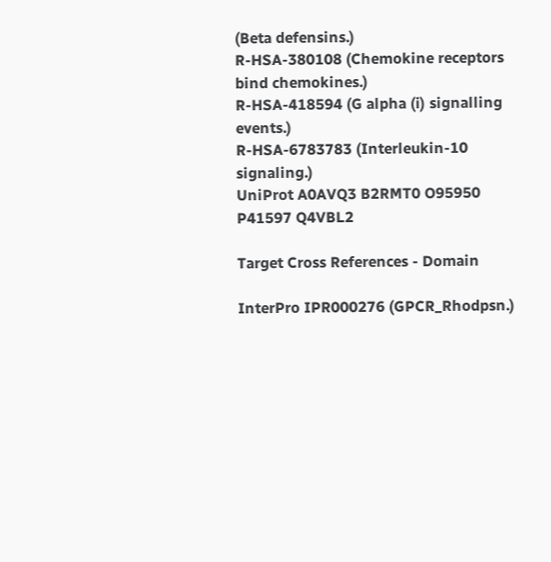(Beta defensins.)
R-HSA-380108 (Chemokine receptors bind chemokines.)
R-HSA-418594 (G alpha (i) signalling events.)
R-HSA-6783783 (Interleukin-10 signaling.)
UniProt A0AVQ3 B2RMT0 O95950 P41597 Q4VBL2

Target Cross References - Domain

InterPro IPR000276 (GPCR_Rhodpsn.)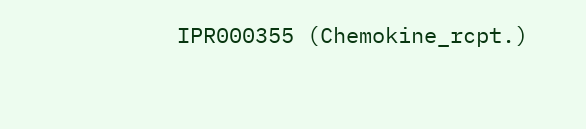IPR000355 (Chemokine_rcpt.)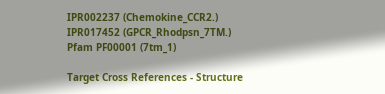IPR002237 (Chemokine_CCR2.)
IPR017452 (GPCR_Rhodpsn_7TM.)
Pfam PF00001 (7tm_1)

Target Cross References - Structure